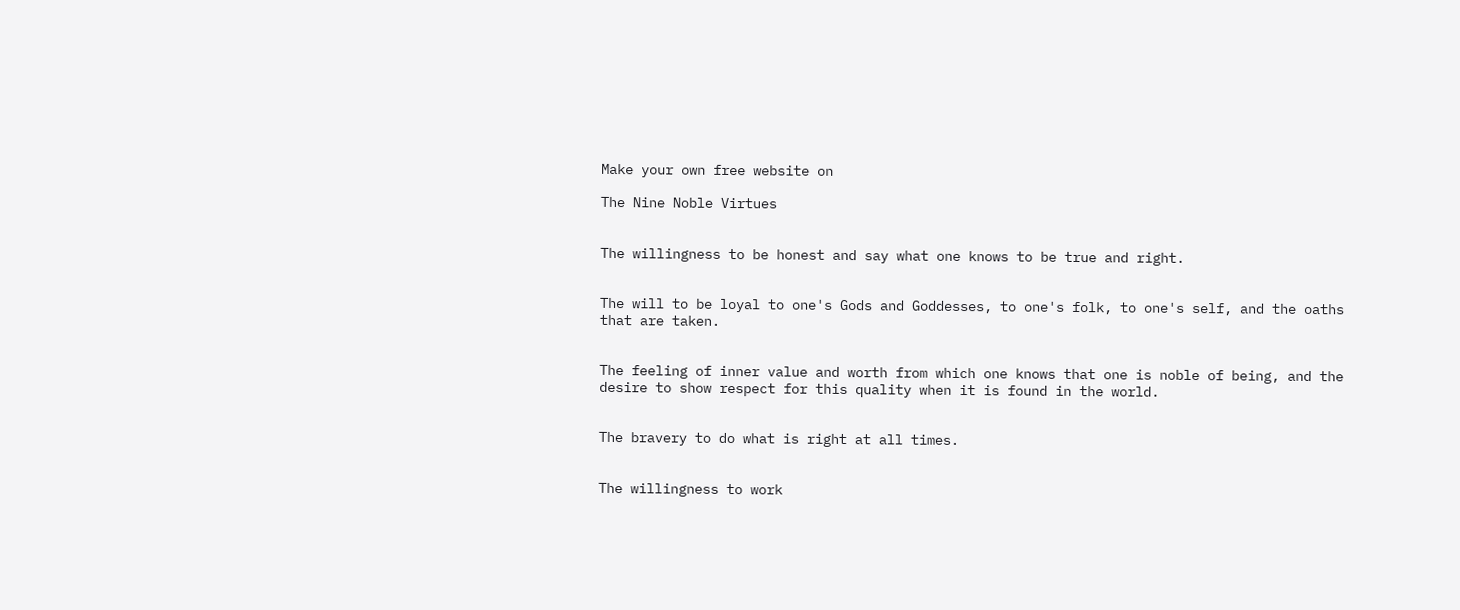Make your own free website on

The Nine Noble Virtues


The willingness to be honest and say what one knows to be true and right.


The will to be loyal to one's Gods and Goddesses, to one's folk, to one's self, and the oaths that are taken.


The feeling of inner value and worth from which one knows that one is noble of being, and the desire to show respect for this quality when it is found in the world.


The bravery to do what is right at all times.


The willingness to work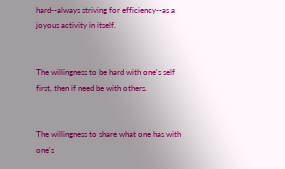hard--always striving for efficiency--as a joyous activity in itself.


The willingness to be hard with one's self first, then if need be with others.


The willingness to share what one has with one's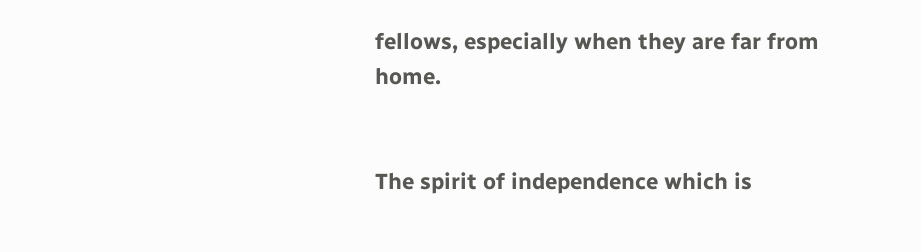fellows, especially when they are far from home.


The spirit of independence which is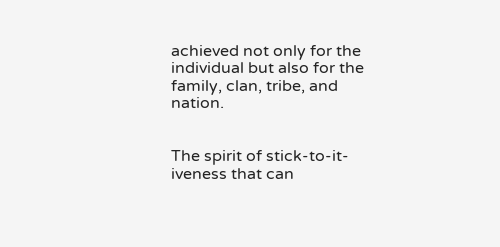achieved not only for the individual but also for the family, clan, tribe, and nation.


The spirit of stick-to-it-iveness that can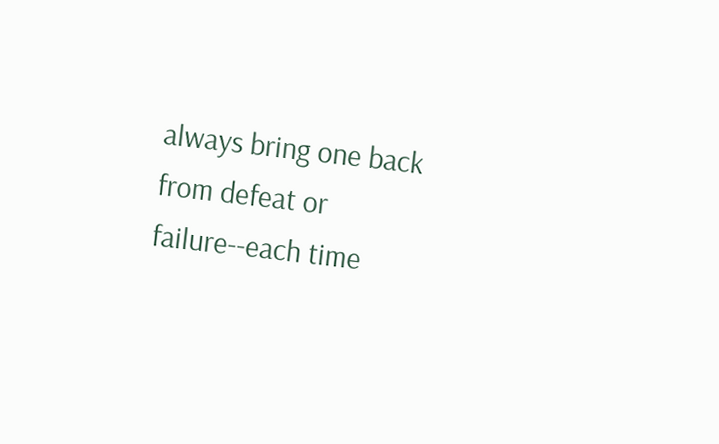always bring one back from defeat or failure--each time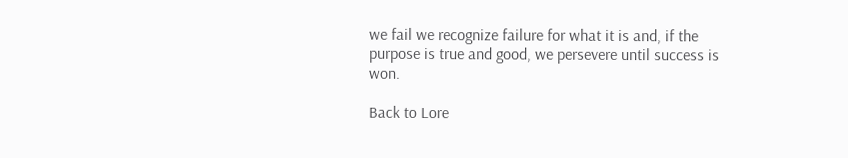we fail we recognize failure for what it is and, if the purpose is true and good, we persevere until success is won.

Back to Lore